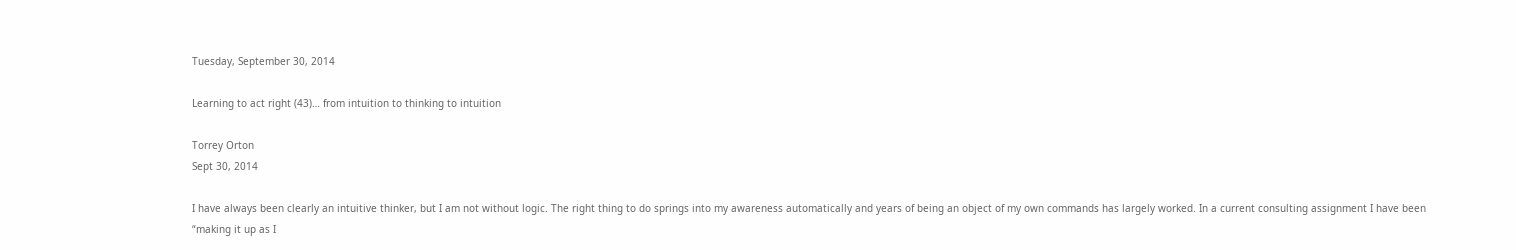Tuesday, September 30, 2014

Learning to act right (43)… from intuition to thinking to intuition

Torrey Orton
Sept 30, 2014

I have always been clearly an intuitive thinker, but I am not without logic. The right thing to do springs into my awareness automatically and years of being an object of my own commands has largely worked. In a current consulting assignment I have been “making it up as I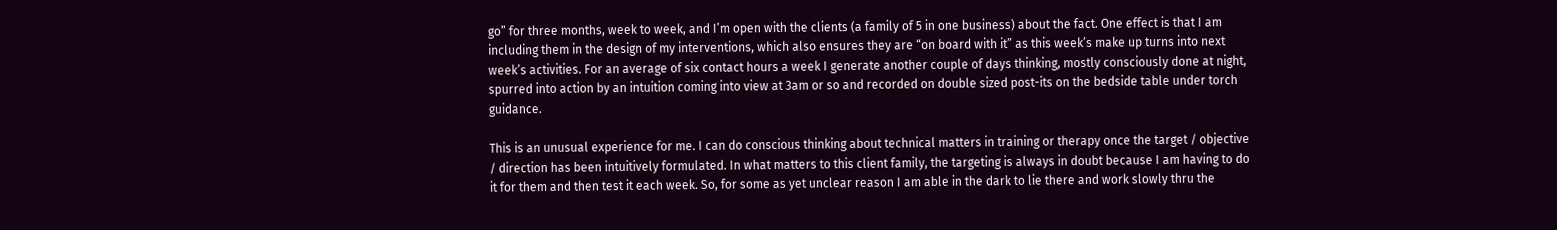go” for three months, week to week, and I’m open with the clients (a family of 5 in one business) about the fact. One effect is that I am including them in the design of my interventions, which also ensures they are “on board with it” as this week’s make up turns into next week’s activities. For an average of six contact hours a week I generate another couple of days thinking, mostly consciously done at night, spurred into action by an intuition coming into view at 3am or so and recorded on double sized post-its on the bedside table under torch guidance.

This is an unusual experience for me. I can do conscious thinking about technical matters in training or therapy once the target / objective / direction has been intuitively formulated. In what matters to this client family, the targeting is always in doubt because I am having to do it for them and then test it each week. So, for some as yet unclear reason I am able in the dark to lie there and work slowly thru the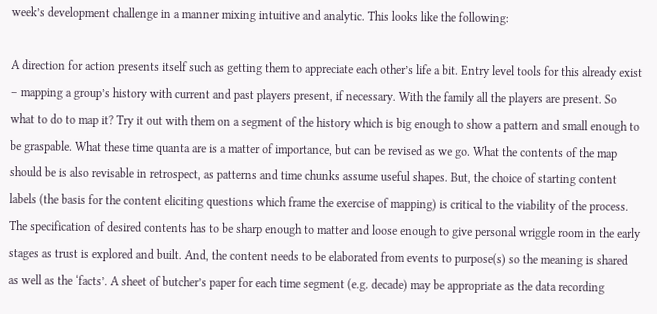week’s development challenge in a manner mixing intuitive and analytic. This looks like the following:

A direction for action presents itself such as getting them to appreciate each other’s life a bit. Entry level tools for this already exist – mapping a group’s history with current and past players present, if necessary. With the family all the players are present. So what to do to map it? Try it out with them on a segment of the history which is big enough to show a pattern and small enough to be graspable. What these time quanta are is a matter of importance, but can be revised as we go. What the contents of the map should be is also revisable in retrospect, as patterns and time chunks assume useful shapes. But, the choice of starting content labels (the basis for the content eliciting questions which frame the exercise of mapping) is critical to the viability of the process. The specification of desired contents has to be sharp enough to matter and loose enough to give personal wriggle room in the early stages as trust is explored and built. And, the content needs to be elaborated from events to purpose(s) so the meaning is shared as well as the ‘facts’. A sheet of butcher’s paper for each time segment (e.g. decade) may be appropriate as the data recording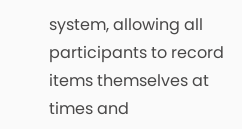system, allowing all participants to record items themselves at times and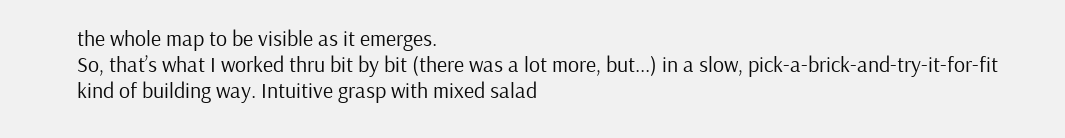the whole map to be visible as it emerges.
So, that’s what I worked thru bit by bit (there was a lot more, but...) in a slow, pick-a-brick-and-try-it-for-fit kind of building way. Intuitive grasp with mixed salad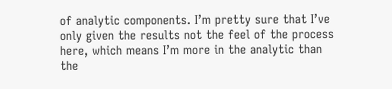of analytic components. I’m pretty sure that I’ve only given the results not the feel of the process here, which means I’m more in the analytic than the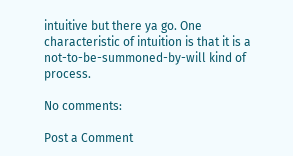intuitive but there ya go. One characteristic of intuition is that it is a not-to-be-summoned-by-will kind of process.

No comments:

Post a Comment